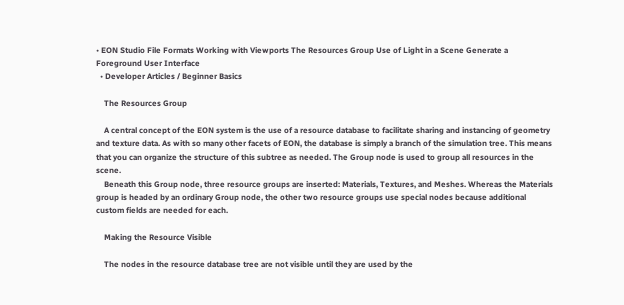• EON Studio File Formats Working with Viewports The Resources Group Use of Light in a Scene Generate a Foreground User Interface
  • Developer Articles / Beginner Basics

    The Resources Group

    A central concept of the EON system is the use of a resource database to facilitate sharing and instancing of geometry and texture data. As with so many other facets of EON, the database is simply a branch of the simulation tree. This means that you can organize the structure of this subtree as needed. The Group node is used to group all resources in the scene.
    Beneath this Group node, three resource groups are inserted: Materials, Textures, and Meshes. Whereas the Materials group is headed by an ordinary Group node, the other two resource groups use special nodes because additional custom fields are needed for each.

    Making the Resource Visible

    The nodes in the resource database tree are not visible until they are used by the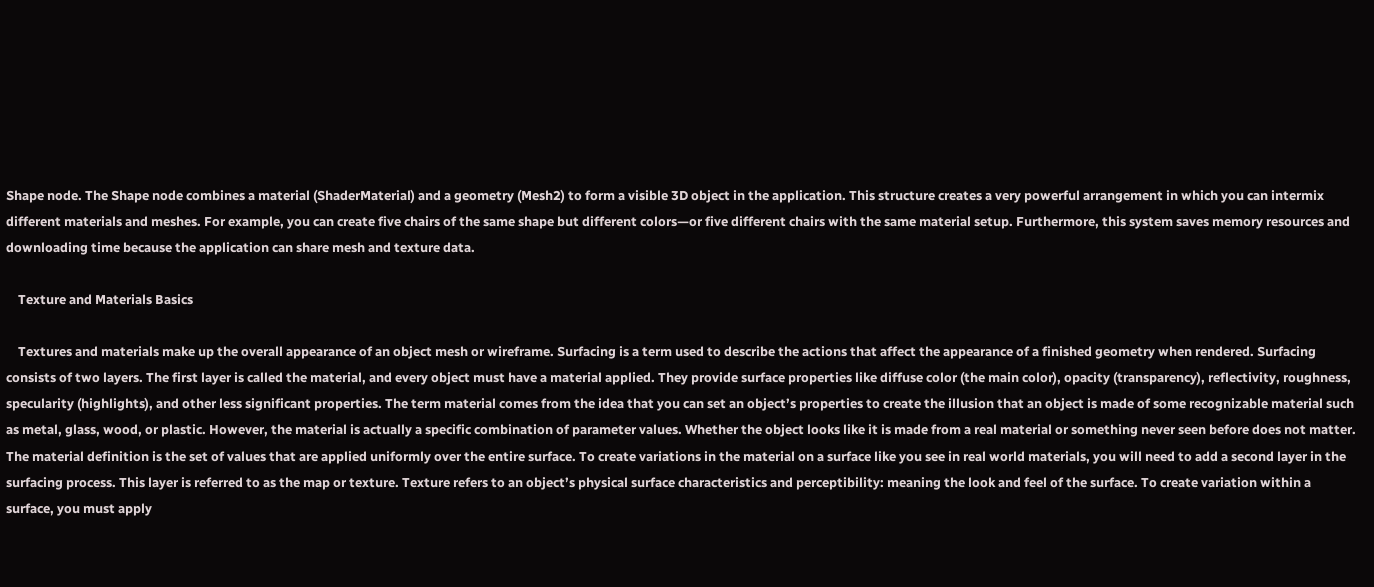Shape node. The Shape node combines a material (ShaderMaterial) and a geometry (Mesh2) to form a visible 3D object in the application. This structure creates a very powerful arrangement in which you can intermix different materials and meshes. For example, you can create five chairs of the same shape but different colors—or five different chairs with the same material setup. Furthermore, this system saves memory resources and downloading time because the application can share mesh and texture data.

    Texture and Materials Basics

    Textures and materials make up the overall appearance of an object mesh or wireframe. Surfacing is a term used to describe the actions that affect the appearance of a finished geometry when rendered. Surfacing consists of two layers. The first layer is called the material, and every object must have a material applied. They provide surface properties like diffuse color (the main color), opacity (transparency), reflectivity, roughness, specularity (highlights), and other less significant properties. The term material comes from the idea that you can set an object’s properties to create the illusion that an object is made of some recognizable material such as metal, glass, wood, or plastic. However, the material is actually a specific combination of parameter values. Whether the object looks like it is made from a real material or something never seen before does not matter. The material definition is the set of values that are applied uniformly over the entire surface. To create variations in the material on a surface like you see in real world materials, you will need to add a second layer in the surfacing process. This layer is referred to as the map or texture. Texture refers to an object’s physical surface characteristics and perceptibility: meaning the look and feel of the surface. To create variation within a surface, you must apply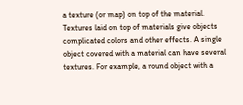a texture (or map) on top of the material. Textures laid on top of materials give objects complicated colors and other effects. A single object covered with a material can have several textures. For example, a round object with a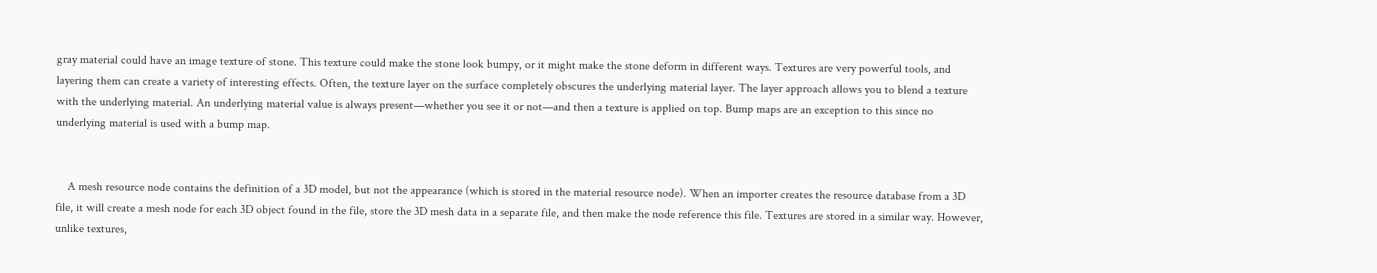gray material could have an image texture of stone. This texture could make the stone look bumpy, or it might make the stone deform in different ways. Textures are very powerful tools, and layering them can create a variety of interesting effects. Often, the texture layer on the surface completely obscures the underlying material layer. The layer approach allows you to blend a texture with the underlying material. An underlying material value is always present—whether you see it or not—and then a texture is applied on top. Bump maps are an exception to this since no underlying material is used with a bump map.


    A mesh resource node contains the definition of a 3D model, but not the appearance (which is stored in the material resource node). When an importer creates the resource database from a 3D file, it will create a mesh node for each 3D object found in the file, store the 3D mesh data in a separate file, and then make the node reference this file. Textures are stored in a similar way. However, unlike textures,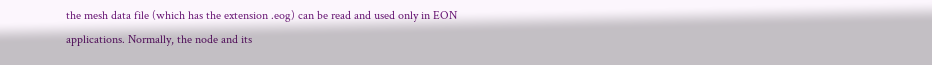the mesh data file (which has the extension .eog) can be read and used only in EON applications. Normally, the node and its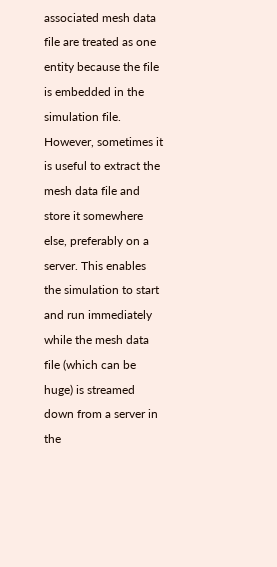associated mesh data file are treated as one entity because the file is embedded in the simulation file. However, sometimes it is useful to extract the mesh data file and store it somewhere else, preferably on a server. This enables the simulation to start and run immediately while the mesh data file (which can be huge) is streamed down from a server in the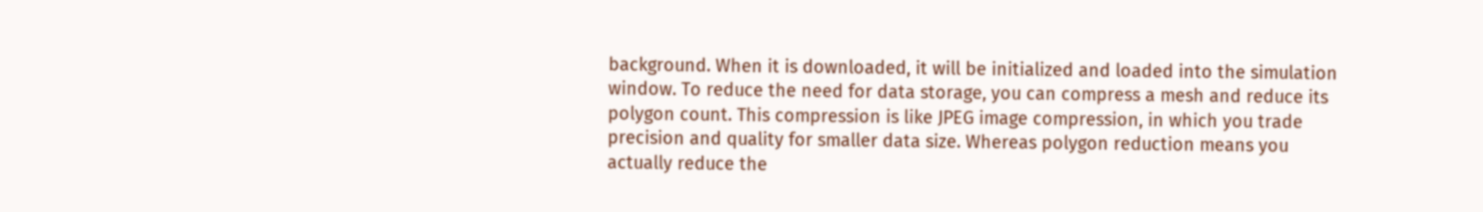background. When it is downloaded, it will be initialized and loaded into the simulation window. To reduce the need for data storage, you can compress a mesh and reduce its polygon count. This compression is like JPEG image compression, in which you trade precision and quality for smaller data size. Whereas polygon reduction means you actually reduce the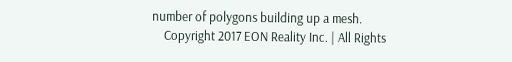number of polygons building up a mesh.
    Copyright 2017 EON Reality Inc. | All Rights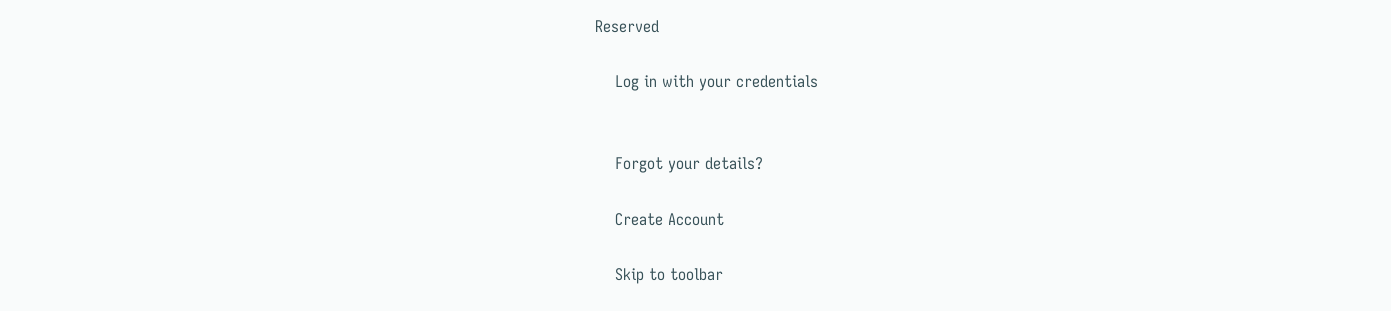Reserved

    Log in with your credentials


    Forgot your details?

    Create Account

    Skip to toolbar